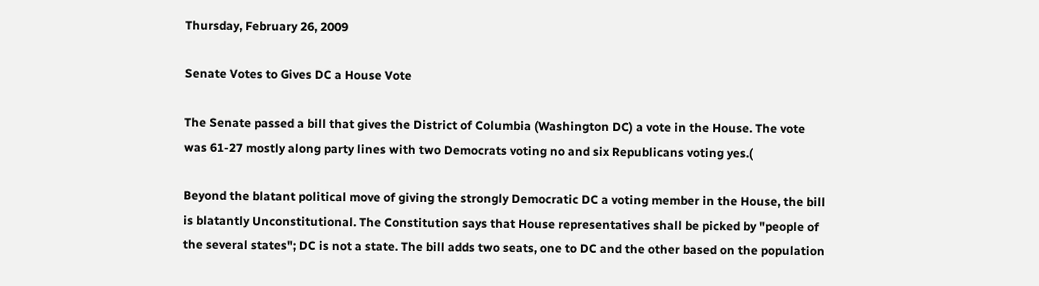Thursday, February 26, 2009

Senate Votes to Gives DC a House Vote

The Senate passed a bill that gives the District of Columbia (Washington DC) a vote in the House. The vote was 61-27 mostly along party lines with two Democrats voting no and six Republicans voting yes.(

Beyond the blatant political move of giving the strongly Democratic DC a voting member in the House, the bill is blatantly Unconstitutional. The Constitution says that House representatives shall be picked by "people of the several states"; DC is not a state. The bill adds two seats, one to DC and the other based on the population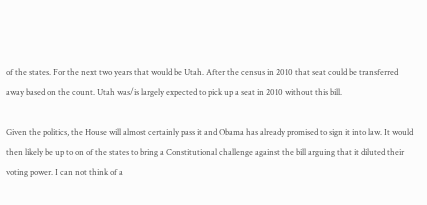of the states. For the next two years that would be Utah. After the census in 2010 that seat could be transferred away based on the count. Utah was/is largely expected to pick up a seat in 2010 without this bill.

Given the politics, the House will almost certainly pass it and Obama has already promised to sign it into law. It would then likely be up to on of the states to bring a Constitutional challenge against the bill arguing that it diluted their voting power. I can not think of a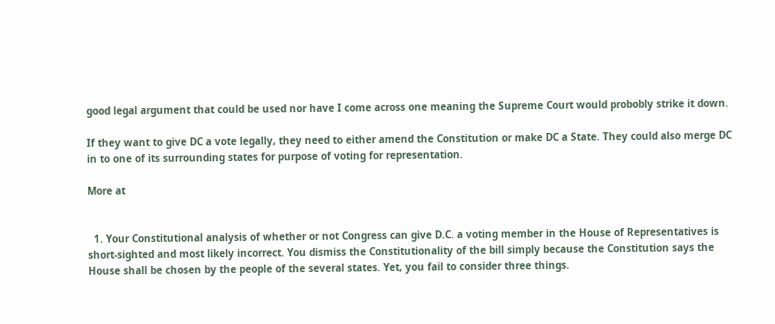good legal argument that could be used nor have I come across one meaning the Supreme Court would probobly strike it down.

If they want to give DC a vote legally, they need to either amend the Constitution or make DC a State. They could also merge DC in to one of its surrounding states for purpose of voting for representation.

More at


  1. Your Constitutional analysis of whether or not Congress can give D.C. a voting member in the House of Representatives is short-sighted and most likely incorrect. You dismiss the Constitutionality of the bill simply because the Constitution says the House shall be chosen by the people of the several states. Yet, you fail to consider three things.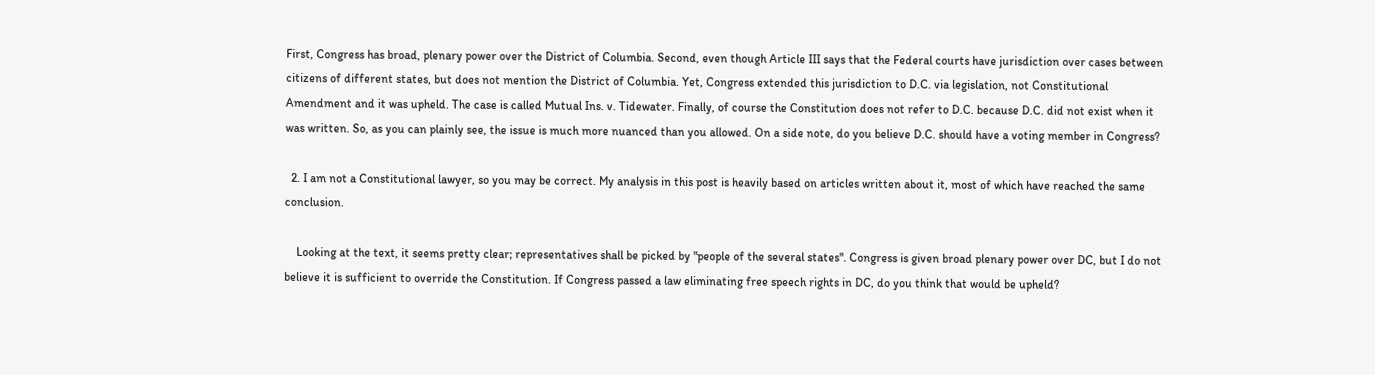First, Congress has broad, plenary power over the District of Columbia. Second, even though Article III says that the Federal courts have jurisdiction over cases between citizens of different states, but does not mention the District of Columbia. Yet, Congress extended this jurisdiction to D.C. via legislation, not Constitutional Amendment and it was upheld. The case is called Mutual Ins. v. Tidewater. Finally, of course the Constitution does not refer to D.C. because D.C. did not exist when it was written. So, as you can plainly see, the issue is much more nuanced than you allowed. On a side note, do you believe D.C. should have a voting member in Congress?

  2. I am not a Constitutional lawyer, so you may be correct. My analysis in this post is heavily based on articles written about it, most of which have reached the same conclusion.

    Looking at the text, it seems pretty clear; representatives shall be picked by "people of the several states". Congress is given broad plenary power over DC, but I do not believe it is sufficient to override the Constitution. If Congress passed a law eliminating free speech rights in DC, do you think that would be upheld?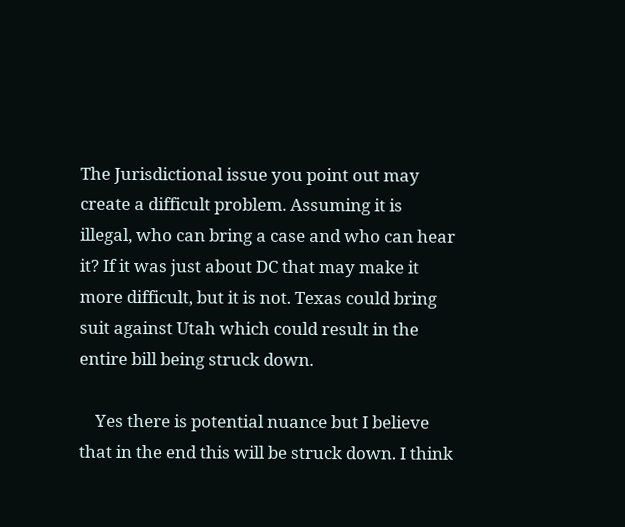The Jurisdictional issue you point out may create a difficult problem. Assuming it is illegal, who can bring a case and who can hear it? If it was just about DC that may make it more difficult, but it is not. Texas could bring suit against Utah which could result in the entire bill being struck down.

    Yes there is potential nuance but I believe that in the end this will be struck down. I think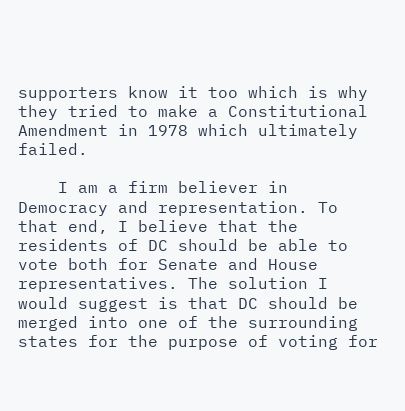supporters know it too which is why they tried to make a Constitutional Amendment in 1978 which ultimately failed.

    I am a firm believer in Democracy and representation. To that end, I believe that the residents of DC should be able to vote both for Senate and House representatives. The solution I would suggest is that DC should be merged into one of the surrounding states for the purpose of voting for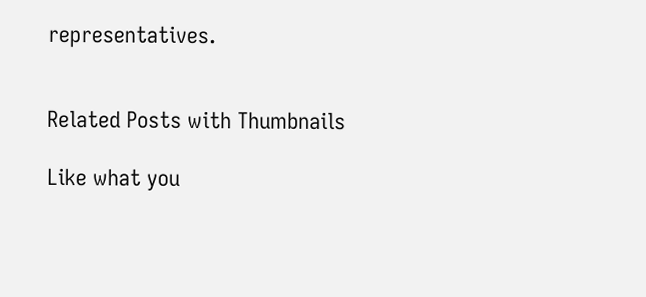representatives.


Related Posts with Thumbnails

Like what you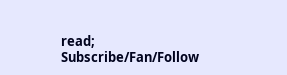read; Subscribe/Fan/Follow